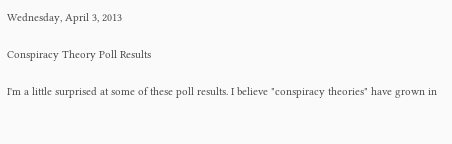Wednesday, April 3, 2013

Conspiracy Theory Poll Results

I'm a little surprised at some of these poll results. I believe "conspiracy theories" have grown in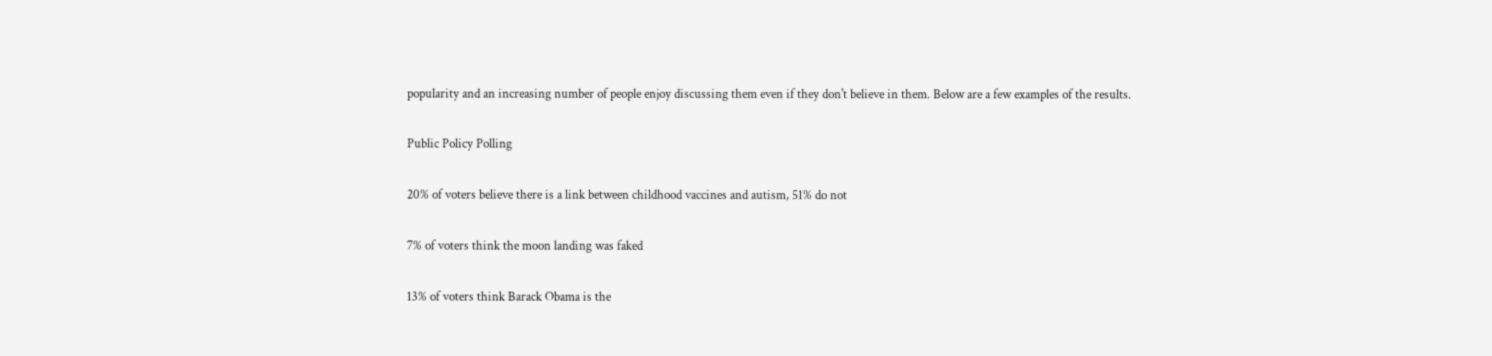popularity and an increasing number of people enjoy discussing them even if they don't believe in them. Below are a few examples of the results.

Public Policy Polling

20% of voters believe there is a link between childhood vaccines and autism, 51% do not

7% of voters think the moon landing was faked

13% of voters think Barack Obama is the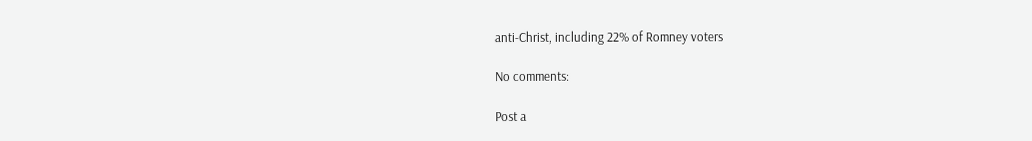anti-Christ, including 22% of Romney voters

No comments:

Post a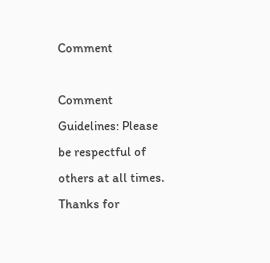Comment

Comment Guidelines: Please be respectful of others at all times. Thanks for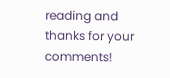reading and thanks for your comments!